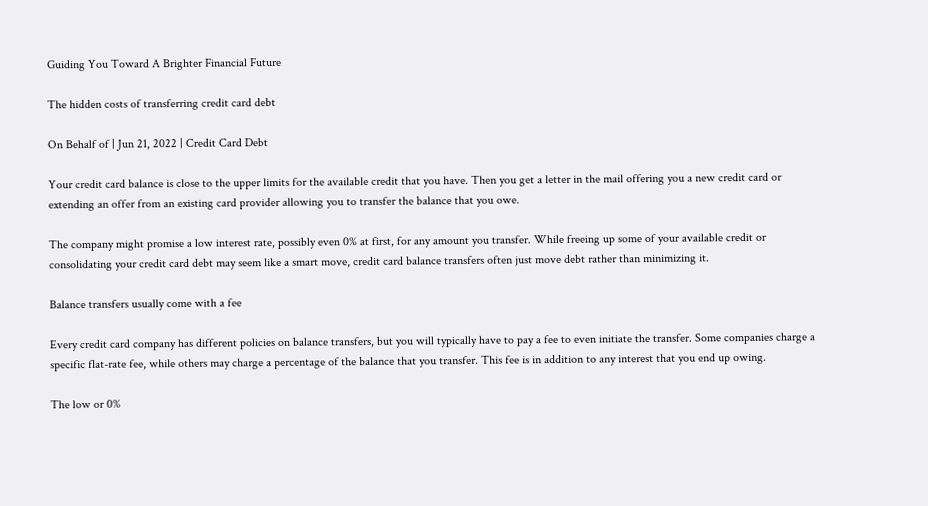Guiding You Toward A Brighter Financial Future

The hidden costs of transferring credit card debt

On Behalf of | Jun 21, 2022 | Credit Card Debt

Your credit card balance is close to the upper limits for the available credit that you have. Then you get a letter in the mail offering you a new credit card or extending an offer from an existing card provider allowing you to transfer the balance that you owe.

The company might promise a low interest rate, possibly even 0% at first, for any amount you transfer. While freeing up some of your available credit or consolidating your credit card debt may seem like a smart move, credit card balance transfers often just move debt rather than minimizing it.

Balance transfers usually come with a fee

Every credit card company has different policies on balance transfers, but you will typically have to pay a fee to even initiate the transfer. Some companies charge a specific flat-rate fee, while others may charge a percentage of the balance that you transfer. This fee is in addition to any interest that you end up owing.

The low or 0%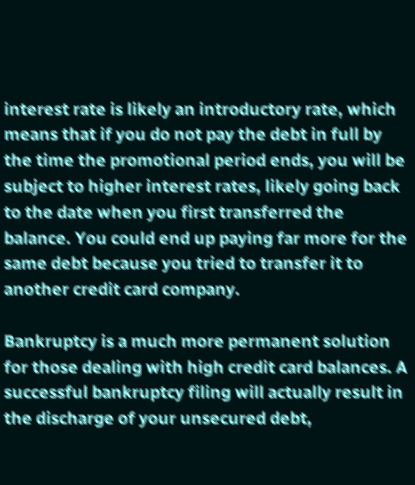interest rate is likely an introductory rate, which means that if you do not pay the debt in full by the time the promotional period ends, you will be subject to higher interest rates, likely going back to the date when you first transferred the balance. You could end up paying far more for the same debt because you tried to transfer it to another credit card company.

Bankruptcy is a much more permanent solution for those dealing with high credit card balances. A successful bankruptcy filing will actually result in the discharge of your unsecured debt,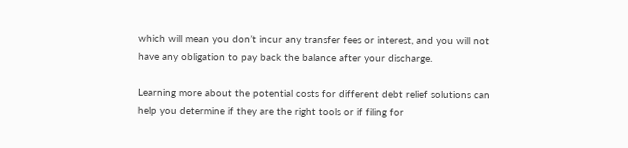which will mean you don’t incur any transfer fees or interest, and you will not have any obligation to pay back the balance after your discharge.

Learning more about the potential costs for different debt relief solutions can help you determine if they are the right tools or if filing for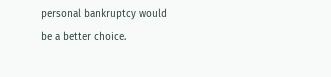personal bankruptcy would be a better choice.